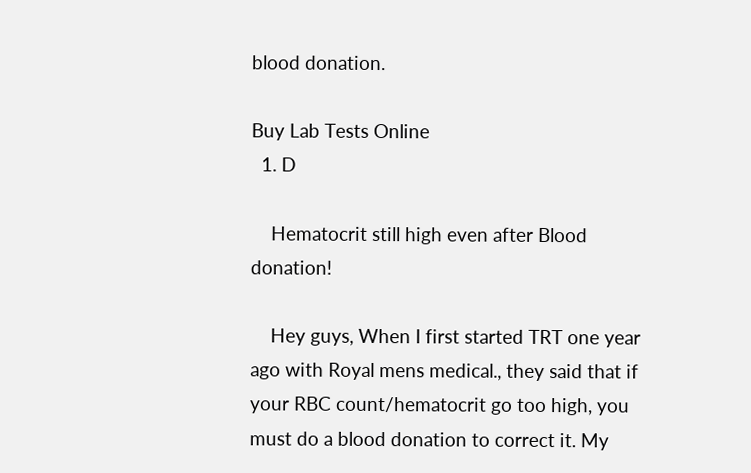blood donation.

Buy Lab Tests Online
  1. D

    Hematocrit still high even after Blood donation!

    Hey guys, When I first started TRT one year ago with Royal mens medical., they said that if your RBC count/hematocrit go too high, you must do a blood donation to correct it. My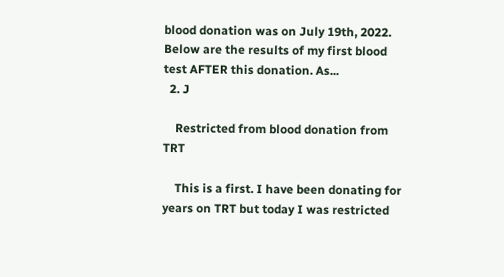blood donation was on July 19th, 2022. Below are the results of my first blood test AFTER this donation. As...
  2. J

    Restricted from blood donation from TRT

    This is a first. I have been donating for years on TRT but today I was restricted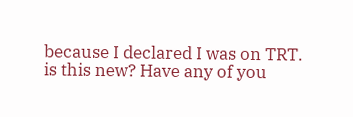because I declared I was on TRT. is this new? Have any of you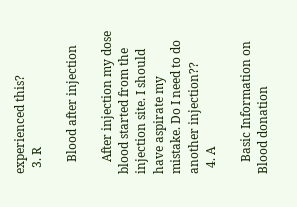experienced this?
  3. R

    Blood after injection

    After injection my dose blood started from the injection site. I should have aspirate my mistake. Do I need to do another injection??
  4. A

    Basic Information on Blood donation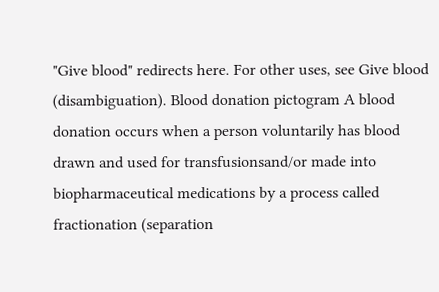"Give blood" redirects here. For other uses, see Give blood (disambiguation). Blood donation pictogram A blood donation occurs when a person voluntarily has blood drawn and used for transfusionsand/or made into biopharmaceutical medications by a process called fractionation (separation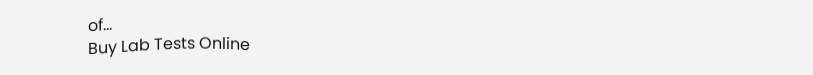of...
Buy Lab Tests Online